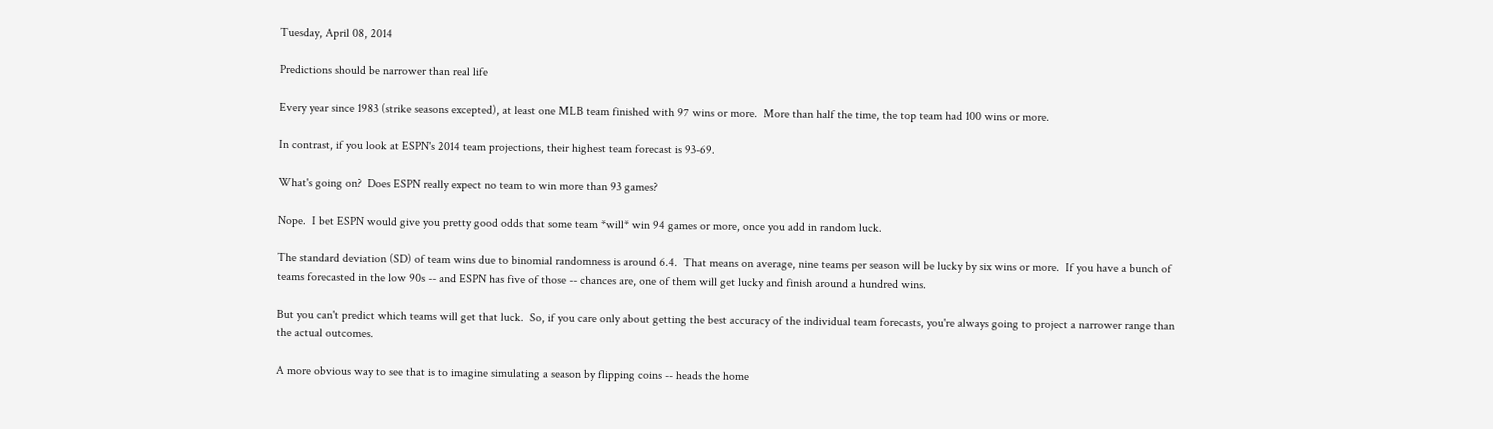Tuesday, April 08, 2014

Predictions should be narrower than real life

Every year since 1983 (strike seasons excepted), at least one MLB team finished with 97 wins or more.  More than half the time, the top team had 100 wins or more.

In contrast, if you look at ESPN's 2014 team projections, their highest team forecast is 93-69.

What's going on?  Does ESPN really expect no team to win more than 93 games?

Nope.  I bet ESPN would give you pretty good odds that some team *will* win 94 games or more, once you add in random luck.

The standard deviation (SD) of team wins due to binomial randomness is around 6.4.  That means on average, nine teams per season will be lucky by six wins or more.  If you have a bunch of teams forecasted in the low 90s -- and ESPN has five of those -- chances are, one of them will get lucky and finish around a hundred wins.

But you can't predict which teams will get that luck.  So, if you care only about getting the best accuracy of the individual team forecasts, you're always going to project a narrower range than the actual outcomes.

A more obvious way to see that is to imagine simulating a season by flipping coins -- heads the home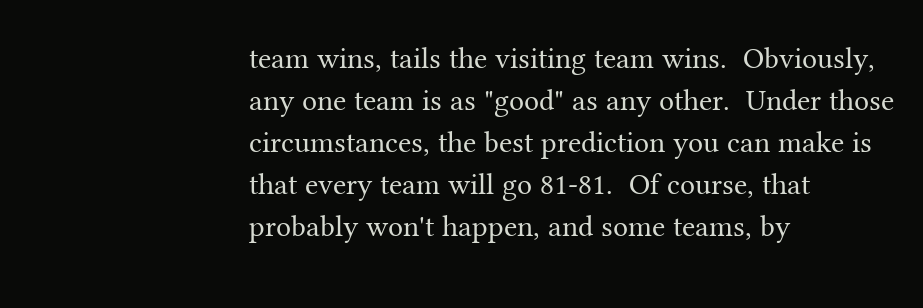team wins, tails the visiting team wins.  Obviously, any one team is as "good" as any other.  Under those circumstances, the best prediction you can make is that every team will go 81-81.  Of course, that probably won't happen, and some teams, by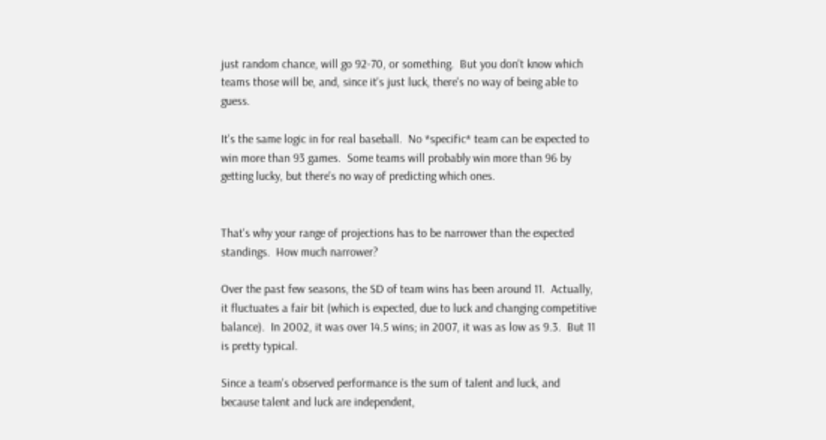just random chance, will go 92-70, or something.  But you don't know which teams those will be, and, since it's just luck, there's no way of being able to guess.

It's the same logic in for real baseball.  No *specific* team can be expected to win more than 93 games.  Some teams will probably win more than 96 by getting lucky, but there's no way of predicting which ones.


That's why your range of projections has to be narrower than the expected standings.  How much narrower?

Over the past few seasons, the SD of team wins has been around 11.  Actually, it fluctuates a fair bit (which is expected, due to luck and changing competitive balance).  In 2002, it was over 14.5 wins; in 2007, it was as low as 9.3.  But 11 is pretty typical.

Since a team's observed performance is the sum of talent and luck, and because talent and luck are independent,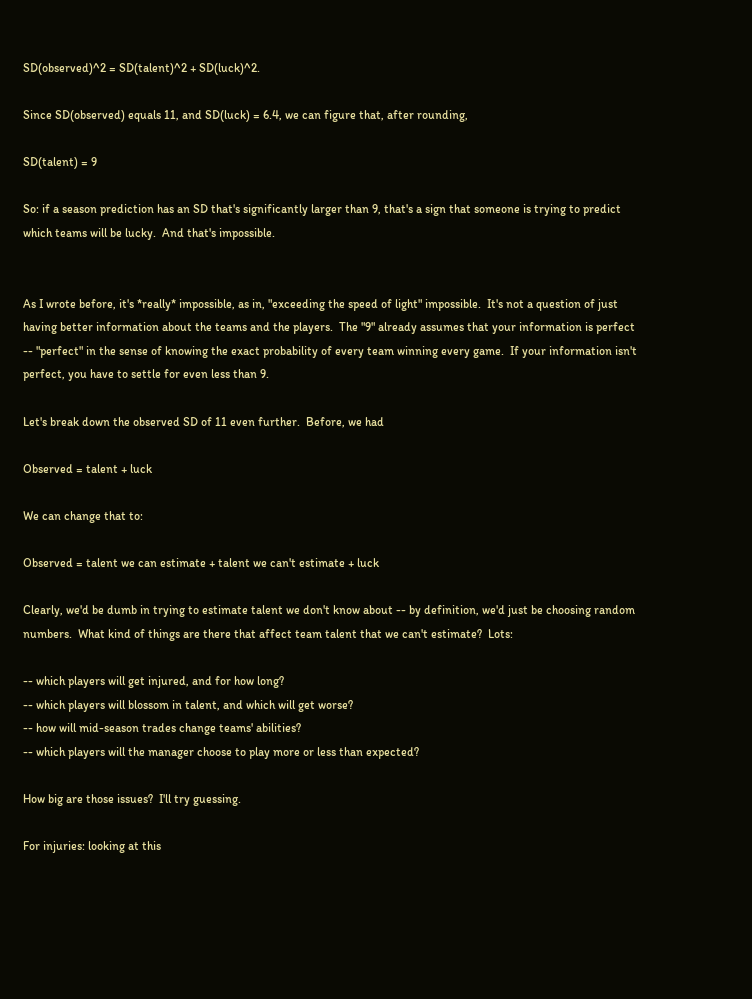SD(observed)^2 = SD(talent)^2 + SD(luck)^2.

Since SD(observed) equals 11, and SD(luck) = 6.4, we can figure that, after rounding,

SD(talent) = 9

So: if a season prediction has an SD that's significantly larger than 9, that's a sign that someone is trying to predict which teams will be lucky.  And that's impossible.


As I wrote before, it's *really* impossible, as in, "exceeding the speed of light" impossible.  It's not a question of just having better information about the teams and the players.  The "9" already assumes that your information is perfect -- "perfect" in the sense of knowing the exact probability of every team winning every game.  If your information isn't perfect, you have to settle for even less than 9.

Let's break down the observed SD of 11 even further.  Before, we had

Observed = talent + luck

We can change that to:

Observed = talent we can estimate + talent we can't estimate + luck

Clearly, we'd be dumb in trying to estimate talent we don't know about -- by definition, we'd just be choosing random numbers.  What kind of things are there that affect team talent that we can't estimate?  Lots:

-- which players will get injured, and for how long?
-- which players will blossom in talent, and which will get worse?
-- how will mid-season trades change teams' abilities?
-- which players will the manager choose to play more or less than expected?

How big are those issues?  I'll try guessing.

For injuries: looking at this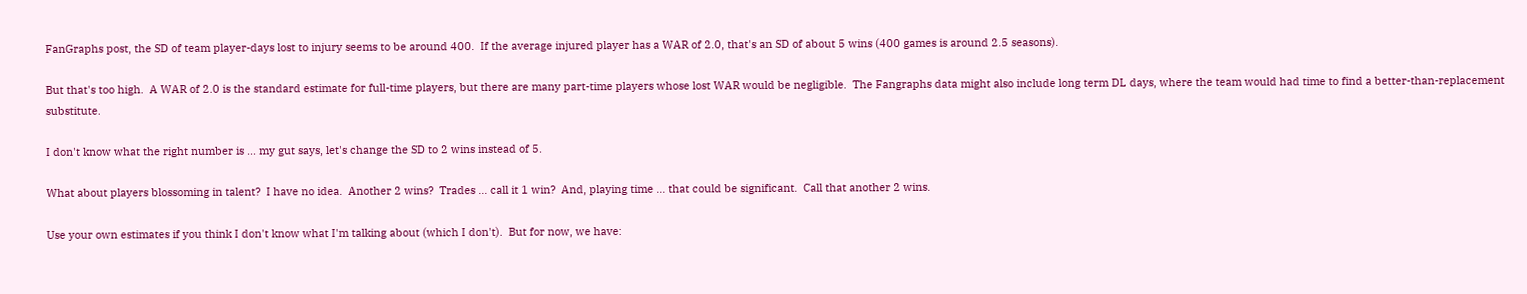FanGraphs post, the SD of team player-days lost to injury seems to be around 400.  If the average injured player has a WAR of 2.0, that's an SD of about 5 wins (400 games is around 2.5 seasons).

But that's too high.  A WAR of 2.0 is the standard estimate for full-time players, but there are many part-time players whose lost WAR would be negligible.  The Fangraphs data might also include long term DL days, where the team would had time to find a better-than-replacement substitute.

I don't know what the right number is ... my gut says, let's change the SD to 2 wins instead of 5.

What about players blossoming in talent?  I have no idea.  Another 2 wins?  Trades ... call it 1 win?  And, playing time ... that could be significant.  Call that another 2 wins.

Use your own estimates if you think I don't know what I'm talking about (which I don't).  But for now, we have: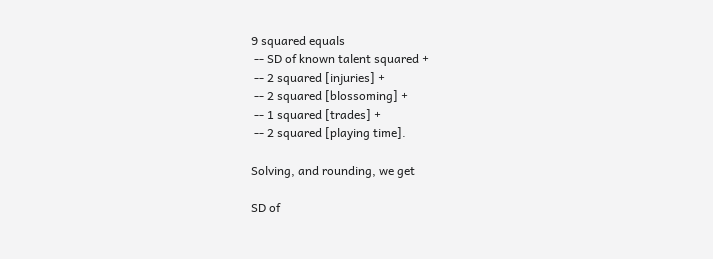9 squared equals
 -- SD of known talent squared +
 -- 2 squared [injuries] +
 -- 2 squared [blossoming] +
 -- 1 squared [trades] +
 -- 2 squared [playing time].

Solving, and rounding, we get

SD of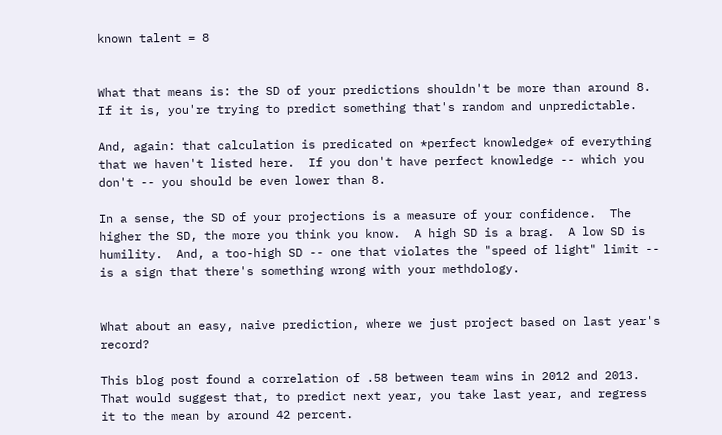known talent = 8


What that means is: the SD of your predictions shouldn't be more than around 8.  If it is, you're trying to predict something that's random and unpredictable.

And, again: that calculation is predicated on *perfect knowledge* of everything that we haven't listed here.  If you don't have perfect knowledge -- which you don't -- you should be even lower than 8.

In a sense, the SD of your projections is a measure of your confidence.  The higher the SD, the more you think you know.  A high SD is a brag.  A low SD is humility.  And, a too-high SD -- one that violates the "speed of light" limit -- is a sign that there's something wrong with your methdology.


What about an easy, naive prediction, where we just project based on last year's record?

This blog post found a correlation of .58 between team wins in 2012 and 2013.  That would suggest that, to predict next year, you take last year, and regress it to the mean by around 42 percent.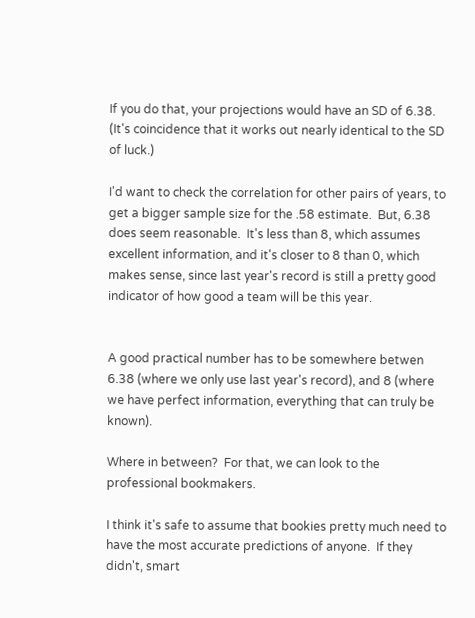If you do that, your projections would have an SD of 6.38.  (It's coincidence that it works out nearly identical to the SD of luck.)

I'd want to check the correlation for other pairs of years, to get a bigger sample size for the .58 estimate.  But, 6.38 does seem reasonable.  It's less than 8, which assumes excellent information, and it's closer to 8 than 0, which makes sense, since last year's record is still a pretty good indicator of how good a team will be this year.


A good practical number has to be somewhere betwen 6.38 (where we only use last year's record), and 8 (where we have perfect information, everything that can truly be known).

Where in between?  For that, we can look to the professional bookmakers.

I think it's safe to assume that bookies pretty much need to have the most accurate predictions of anyone.  If they didn't, smart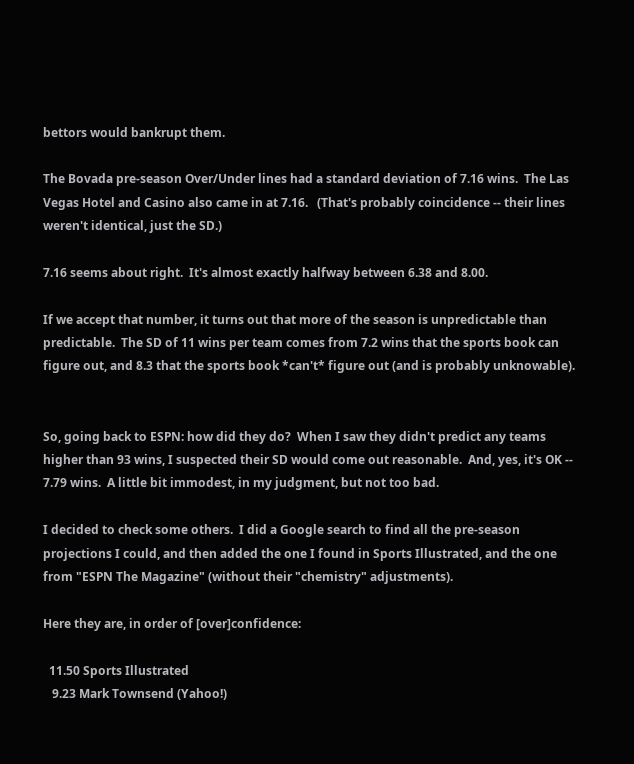bettors would bankrupt them.

The Bovada pre-season Over/Under lines had a standard deviation of 7.16 wins.  The Las Vegas Hotel and Casino also came in at 7.16.   (That's probably coincidence -- their lines weren't identical, just the SD.)

7.16 seems about right.  It's almost exactly halfway between 6.38 and 8.00.

If we accept that number, it turns out that more of the season is unpredictable than predictable.  The SD of 11 wins per team comes from 7.2 wins that the sports book can figure out, and 8.3 that the sports book *can't* figure out (and is probably unknowable).


So, going back to ESPN: how did they do?  When I saw they didn't predict any teams higher than 93 wins, I suspected their SD would come out reasonable.  And, yes, it's OK -- 7.79 wins.  A little bit immodest, in my judgment, but not too bad.

I decided to check some others.  I did a Google search to find all the pre-season projections I could, and then added the one I found in Sports Illustrated, and the one from "ESPN The Magazine" (without their "chemistry" adjustments).

Here they are, in order of [over]confidence:

  11.50 Sports Illustrated
   9.23 Mark Townsend (Yahoo!)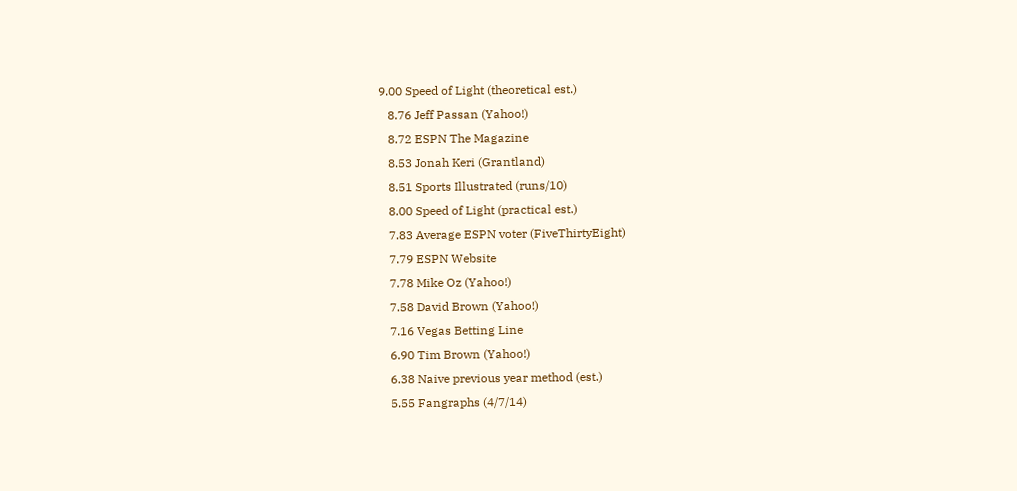9.00 Speed of Light (theoretical est.)
   8.76 Jeff Passan (Yahoo!)
   8.72 ESPN The Magazine
   8.53 Jonah Keri (Grantland)
   8.51 Sports Illustrated (runs/10)
   8.00 Speed of Light (practical est.)
   7.83 Average ESPN voter (FiveThirtyEight)
   7.79 ESPN Website
   7.78 Mike Oz (Yahoo!)
   7.58 David Brown (Yahoo!)
   7.16 Vegas Betting Line
   6.90 Tim Brown (Yahoo!)
   6.38 Naive previous year method (est.)
   5.55 Fangraphs (4/7/14)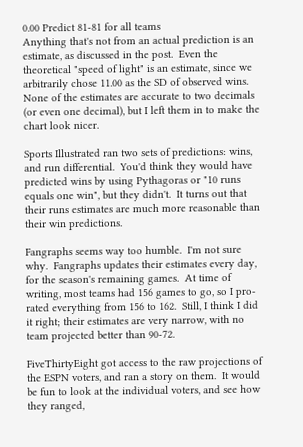0.00 Predict 81-81 for all teams
Anything that's not from an actual prediction is an estimate, as discussed in the post.  Even the theoretical "speed of light" is an estimate, since we arbitrarily chose 11.00 as the SD of observed wins.  None of the estimates are accurate to two decimals (or even one decimal), but I left them in to make the chart look nicer.

Sports Illustrated ran two sets of predictions: wins, and run differential.  You'd think they would have predicted wins by using Pythagoras or "10 runs equals one win", but they didn't.  It turns out that their runs estimates are much more reasonable than their win predictions.

Fangraphs seems way too humble.  I'm not sure why.  Fangraphs updates their estimates every day, for the season's remaining games.  At time of writing, most teams had 156 games to go, so I pro-rated everything from 156 to 162.  Still, I think I did it right; their estimates are very narrow, with no team projected better than 90-72.

FiveThirtyEight got access to the raw projections of the ESPN voters, and ran a story on them.  It would be fun to look at the individual voters, and see how they ranged,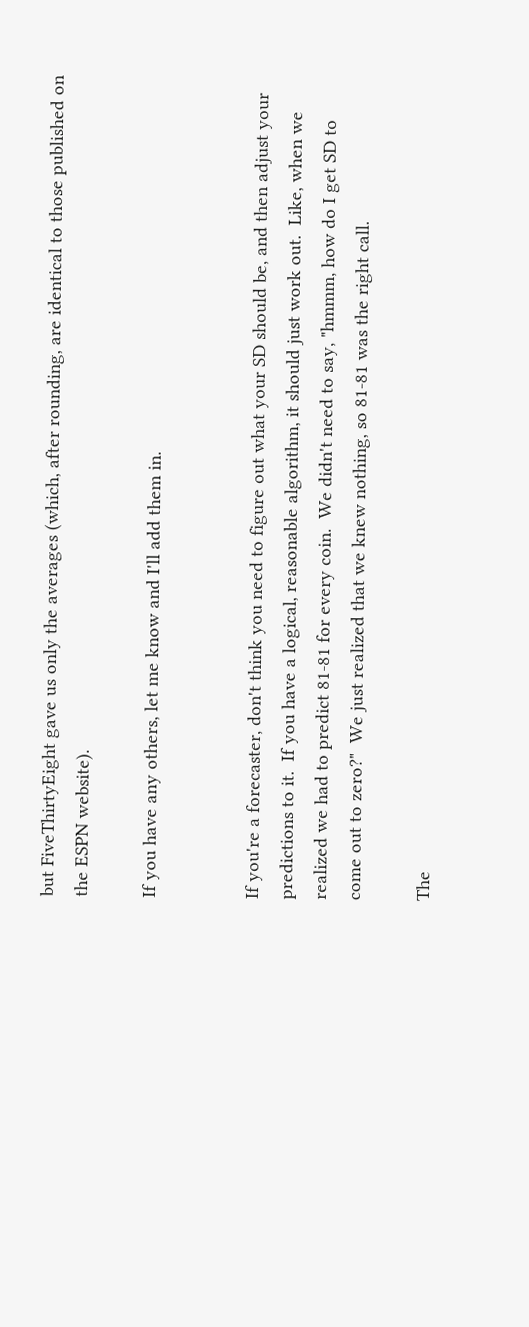but FiveThirtyEight gave us only the averages (which, after rounding, are identical to those published on the ESPN website).

If you have any others, let me know and I'll add them in.


If you're a forecaster, don't think you need to figure out what your SD should be, and then adjust your predictions to it.  If you have a logical, reasonable algorithm, it should just work out.  Like, when we realized we had to predict 81-81 for every coin.  We didn't need to say, "hmmm, how do I get SD to come out to zero?"  We just realized that we knew nothing, so 81-81 was the right call.

The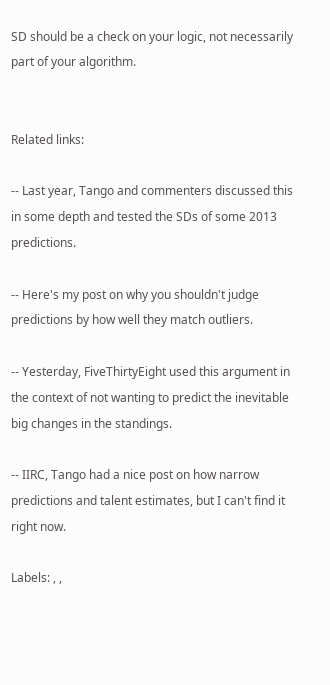SD should be a check on your logic, not necessarily part of your algorithm.


Related links:

-- Last year, Tango and commenters discussed this in some depth and tested the SDs of some 2013 predictions.

-- Here's my post on why you shouldn't judge predictions by how well they match outliers.

-- Yesterday, FiveThirtyEight used this argument in the context of not wanting to predict the inevitable big changes in the standings.

-- IIRC, Tango had a nice post on how narrow predictions and talent estimates, but I can't find it right now.

Labels: , ,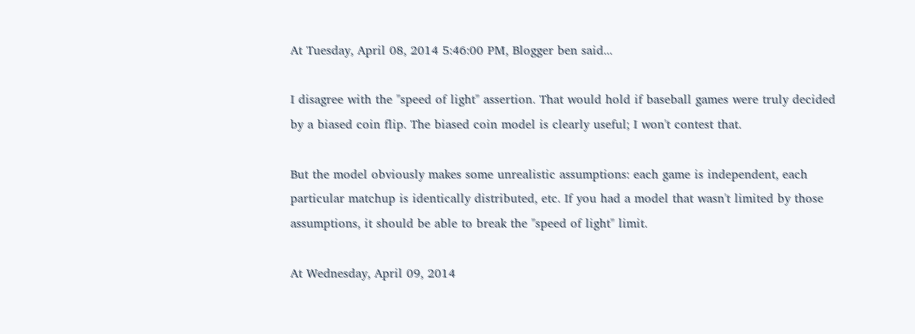At Tuesday, April 08, 2014 5:46:00 PM, Blogger ben said...

I disagree with the "speed of light" assertion. That would hold if baseball games were truly decided by a biased coin flip. The biased coin model is clearly useful; I won't contest that.

But the model obviously makes some unrealistic assumptions: each game is independent, each particular matchup is identically distributed, etc. If you had a model that wasn't limited by those assumptions, it should be able to break the "speed of light" limit.

At Wednesday, April 09, 2014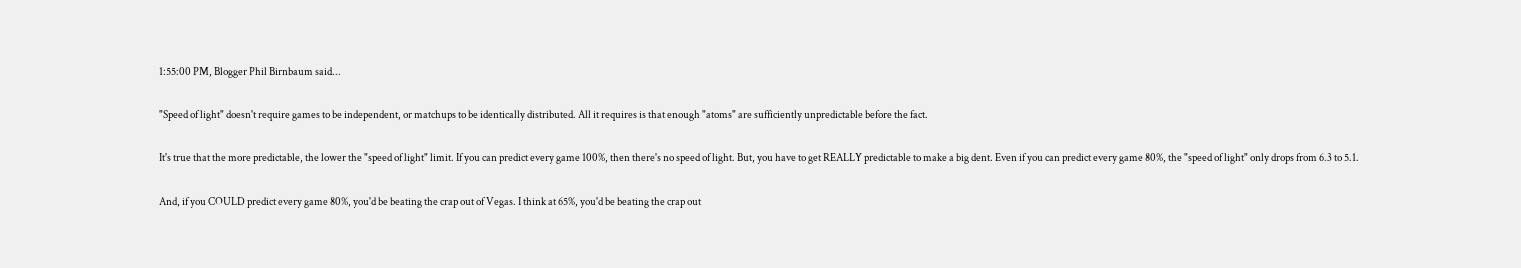1:55:00 PM, Blogger Phil Birnbaum said...

"Speed of light" doesn't require games to be independent, or matchups to be identically distributed. All it requires is that enough "atoms" are sufficiently unpredictable before the fact.

It's true that the more predictable, the lower the "speed of light" limit. If you can predict every game 100%, then there's no speed of light. But, you have to get REALLY predictable to make a big dent. Even if you can predict every game 80%, the "speed of light" only drops from 6.3 to 5.1.

And, if you COULD predict every game 80%, you'd be beating the crap out of Vegas. I think at 65%, you'd be beating the crap out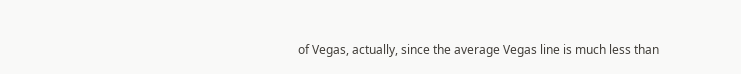of Vegas, actually, since the average Vegas line is much less than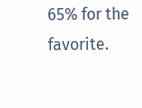65% for the favorite.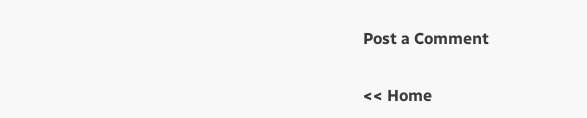Post a Comment

<< Home